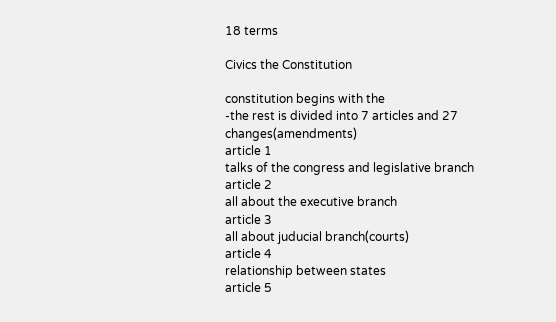18 terms

Civics the Constitution

constitution begins with the
-the rest is divided into 7 articles and 27 changes(amendments)
article 1
talks of the congress and legislative branch
article 2
all about the executive branch
article 3
all about juducial branch(courts)
article 4
relationship between states
article 5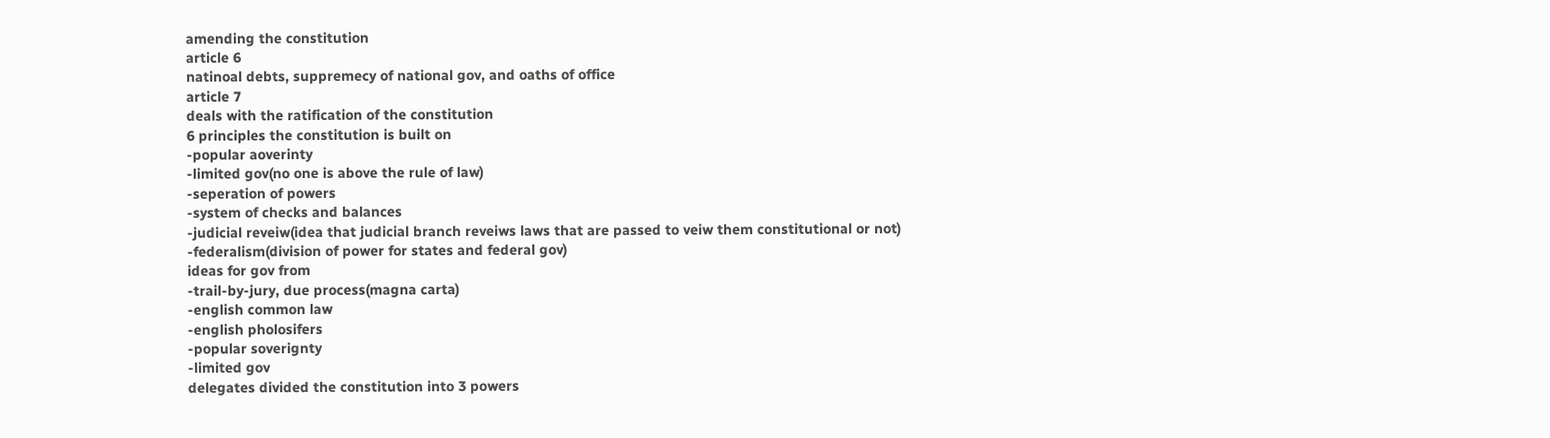amending the constitution
article 6
natinoal debts, suppremecy of national gov, and oaths of office
article 7
deals with the ratification of the constitution
6 principles the constitution is built on
-popular aoverinty
-limited gov(no one is above the rule of law)
-seperation of powers
-system of checks and balances
-judicial reveiw(idea that judicial branch reveiws laws that are passed to veiw them constitutional or not)
-federalism(division of power for states and federal gov)
ideas for gov from
-trail-by-jury, due process(magna carta)
-english common law
-english pholosifers
-popular soverignty
-limited gov
delegates divided the constitution into 3 powers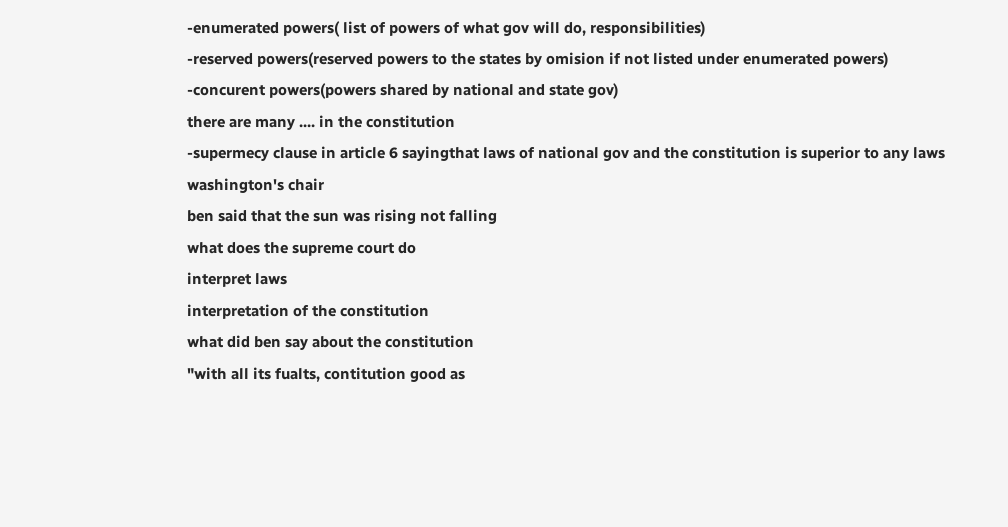-enumerated powers( list of powers of what gov will do, responsibilities)
-reserved powers(reserved powers to the states by omision if not listed under enumerated powers)
-concurent powers(powers shared by national and state gov)
there are many .... in the constitution
-supermecy clause in article 6 sayingthat laws of national gov and the constitution is superior to any laws
washington's chair
ben said that the sun was rising not falling
what does the supreme court do
interpret laws
interpretation of the constitution
what did ben say about the constitution
"with all its fualts, contitution good as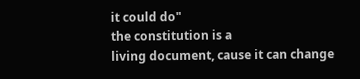it could do"
the constitution is a
living document, cause it can change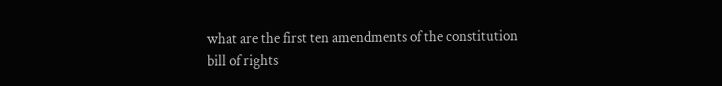what are the first ten amendments of the constitution
bill of rights